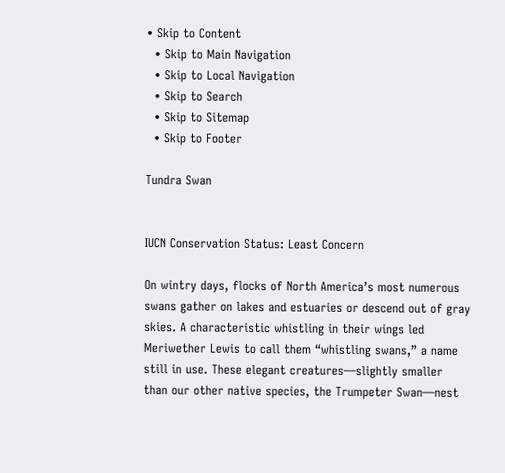• Skip to Content
  • Skip to Main Navigation
  • Skip to Local Navigation
  • Skip to Search
  • Skip to Sitemap
  • Skip to Footer

Tundra Swan


IUCN Conservation Status: Least Concern

On wintry days, flocks of North America’s most numerous swans gather on lakes and estuaries or descend out of gray skies. A characteristic whistling in their wings led Meriwether Lewis to call them “whistling swans,” a name still in use. These elegant creatures—slightly smaller than our other native species, the Trumpeter Swan—nest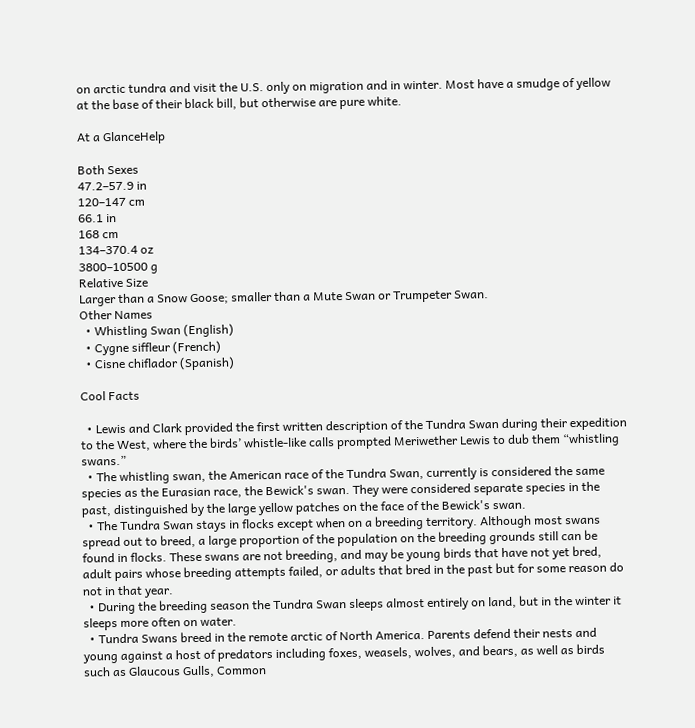on arctic tundra and visit the U.S. only on migration and in winter. Most have a smudge of yellow at the base of their black bill, but otherwise are pure white.

At a GlanceHelp

Both Sexes
47.2–57.9 in
120–147 cm
66.1 in
168 cm
134–370.4 oz
3800–10500 g
Relative Size
Larger than a Snow Goose; smaller than a Mute Swan or Trumpeter Swan.
Other Names
  • Whistling Swan (English)
  • Cygne siffleur (French)
  • Cisne chiflador (Spanish)

Cool Facts

  • Lewis and Clark provided the first written description of the Tundra Swan during their expedition to the West, where the birds’ whistle-like calls prompted Meriwether Lewis to dub them “whistling swans.”
  • The whistling swan, the American race of the Tundra Swan, currently is considered the same species as the Eurasian race, the Bewick's swan. They were considered separate species in the past, distinguished by the large yellow patches on the face of the Bewick's swan.
  • The Tundra Swan stays in flocks except when on a breeding territory. Although most swans spread out to breed, a large proportion of the population on the breeding grounds still can be found in flocks. These swans are not breeding, and may be young birds that have not yet bred, adult pairs whose breeding attempts failed, or adults that bred in the past but for some reason do not in that year.
  • During the breeding season the Tundra Swan sleeps almost entirely on land, but in the winter it sleeps more often on water.
  • Tundra Swans breed in the remote arctic of North America. Parents defend their nests and young against a host of predators including foxes, weasels, wolves, and bears, as well as birds such as Glaucous Gulls, Common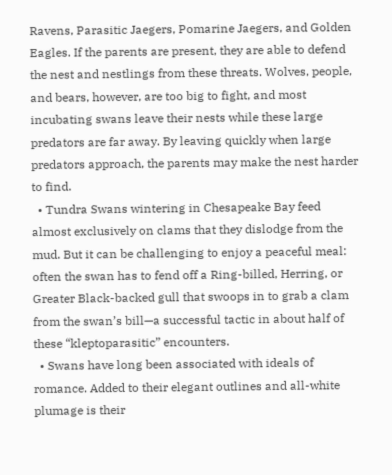Ravens, Parasitic Jaegers, Pomarine Jaegers, and Golden Eagles. If the parents are present, they are able to defend the nest and nestlings from these threats. Wolves, people, and bears, however, are too big to fight, and most incubating swans leave their nests while these large predators are far away. By leaving quickly when large predators approach, the parents may make the nest harder to find.
  • Tundra Swans wintering in Chesapeake Bay feed almost exclusively on clams that they dislodge from the mud. But it can be challenging to enjoy a peaceful meal: often the swan has to fend off a Ring-billed, Herring, or Greater Black-backed gull that swoops in to grab a clam from the swan’s bill—a successful tactic in about half of these “kleptoparasitic” encounters.
  • Swans have long been associated with ideals of romance. Added to their elegant outlines and all-white plumage is their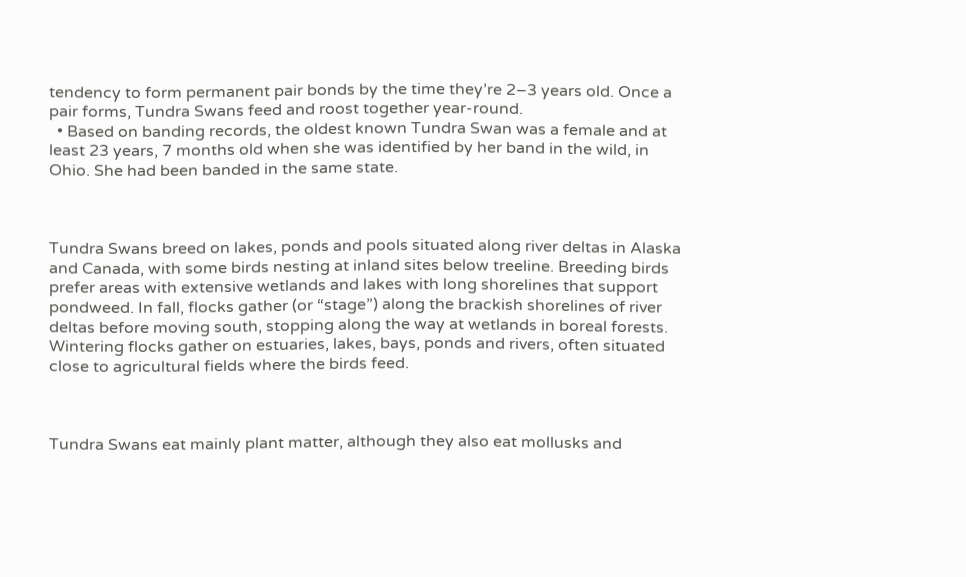tendency to form permanent pair bonds by the time they’re 2–3 years old. Once a pair forms, Tundra Swans feed and roost together year-round.
  • Based on banding records, the oldest known Tundra Swan was a female and at least 23 years, 7 months old when she was identified by her band in the wild, in Ohio. She had been banded in the same state.



Tundra Swans breed on lakes, ponds and pools situated along river deltas in Alaska and Canada, with some birds nesting at inland sites below treeline. Breeding birds prefer areas with extensive wetlands and lakes with long shorelines that support pondweed. In fall, flocks gather (or “stage”) along the brackish shorelines of river deltas before moving south, stopping along the way at wetlands in boreal forests. Wintering flocks gather on estuaries, lakes, bays, ponds and rivers, often situated close to agricultural fields where the birds feed.



Tundra Swans eat mainly plant matter, although they also eat mollusks and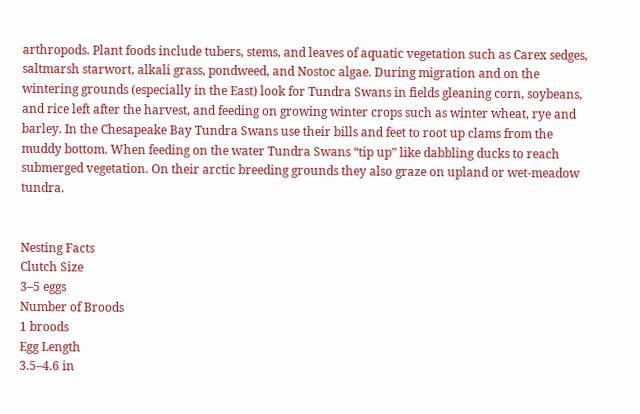arthropods. Plant foods include tubers, stems, and leaves of aquatic vegetation such as Carex sedges, saltmarsh starwort, alkali grass, pondweed, and Nostoc algae. During migration and on the wintering grounds (especially in the East) look for Tundra Swans in fields gleaning corn, soybeans, and rice left after the harvest, and feeding on growing winter crops such as winter wheat, rye and barley. In the Chesapeake Bay Tundra Swans use their bills and feet to root up clams from the muddy bottom. When feeding on the water Tundra Swans “tip up” like dabbling ducks to reach submerged vegetation. On their arctic breeding grounds they also graze on upland or wet-meadow tundra.


Nesting Facts
Clutch Size
3–5 eggs
Number of Broods
1 broods
Egg Length
3.5–4.6 in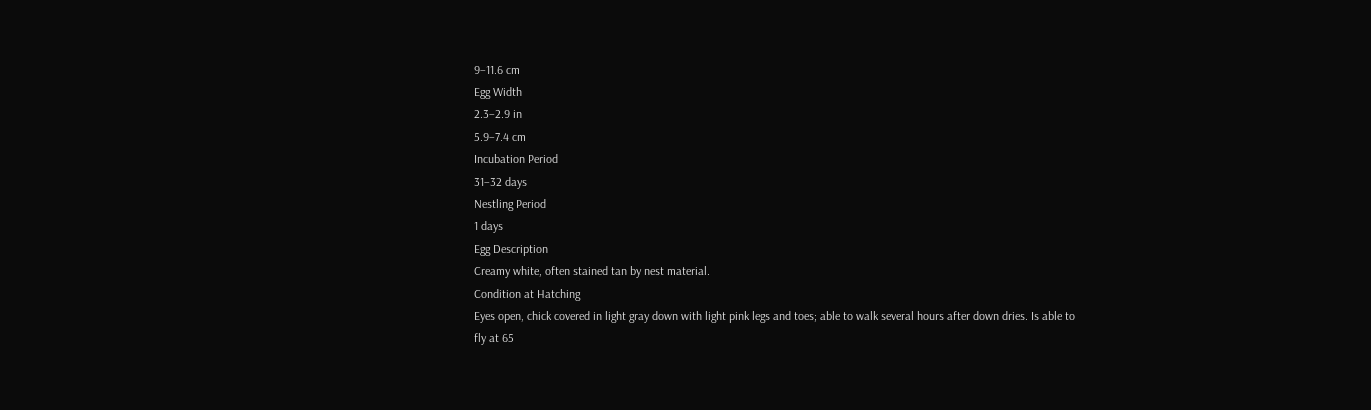9–11.6 cm
Egg Width
2.3–2.9 in
5.9–7.4 cm
Incubation Period
31–32 days
Nestling Period
1 days
Egg Description
Creamy white, often stained tan by nest material.
Condition at Hatching
Eyes open, chick covered in light gray down with light pink legs and toes; able to walk several hours after down dries. Is able to fly at 65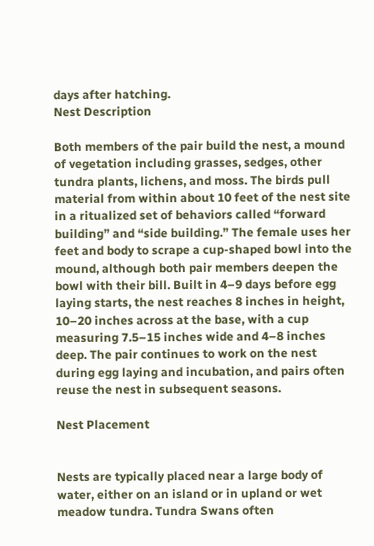days after hatching.
Nest Description

Both members of the pair build the nest, a mound of vegetation including grasses, sedges, other tundra plants, lichens, and moss. The birds pull material from within about 10 feet of the nest site in a ritualized set of behaviors called “forward building” and “side building.” The female uses her feet and body to scrape a cup-shaped bowl into the mound, although both pair members deepen the bowl with their bill. Built in 4–9 days before egg laying starts, the nest reaches 8 inches in height, 10–20 inches across at the base, with a cup measuring 7.5–15 inches wide and 4–8 inches deep. The pair continues to work on the nest during egg laying and incubation, and pairs often reuse the nest in subsequent seasons.

Nest Placement


Nests are typically placed near a large body of water, either on an island or in upland or wet meadow tundra. Tundra Swans often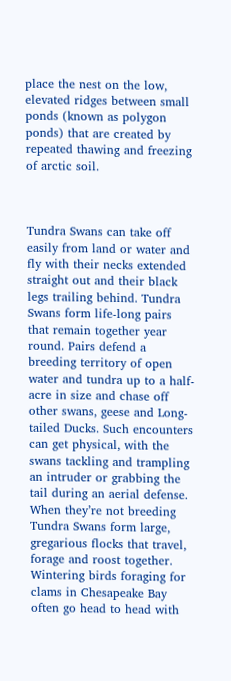place the nest on the low, elevated ridges between small ponds (known as polygon ponds) that are created by repeated thawing and freezing of arctic soil.



Tundra Swans can take off easily from land or water and fly with their necks extended straight out and their black legs trailing behind. Tundra Swans form life-long pairs that remain together year round. Pairs defend a breeding territory of open water and tundra up to a half-acre in size and chase off other swans, geese and Long-tailed Ducks. Such encounters can get physical, with the swans tackling and trampling an intruder or grabbing the tail during an aerial defense. When they’re not breeding Tundra Swans form large, gregarious flocks that travel, forage and roost together. Wintering birds foraging for clams in Chesapeake Bay often go head to head with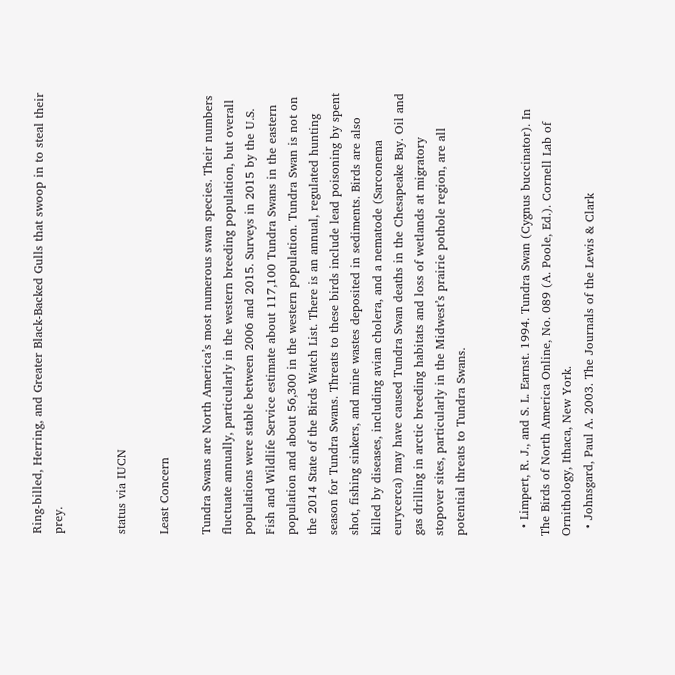Ring-billed, Herring, and Greater Black-Backed Gulls that swoop in to steal their prey.


status via IUCN

Least Concern

Tundra Swans are North America’s most numerous swan species. Their numbers fluctuate annually, particularly in the western breeding population, but overall populations were stable between 2006 and 2015. Surveys in 2015 by the U.S. Fish and Wildlife Service estimate about 117,100 Tundra Swans in the eastern population and about 56,300 in the western population. Tundra Swan is not on the 2014 State of the Birds Watch List. There is an annual, regulated hunting season for Tundra Swans. Threats to these birds include lead poisoning by spent shot, fishing sinkers, and mine wastes deposited in sediments. Birds are also killed by diseases, including avian cholera, and a nematode (Sarconema eurycerca) may have caused Tundra Swan deaths in the Chesapeake Bay. Oil and gas drilling in arctic breeding habitats and loss of wetlands at migratory stopover sites, particularly in the Midwest’s prairie pothole region, are all potential threats to Tundra Swans.


  • Limpert, R. J., and S. L. Earnst. 1994. Tundra Swan (Cygnus buccinator). In The Birds of North America Online, No. 089 (A. Poole, Ed.). Cornell Lab of Ornithology, Ithaca, New York.
  • Johnsgard, Paul A. 2003. The Journals of the Lewis & Clark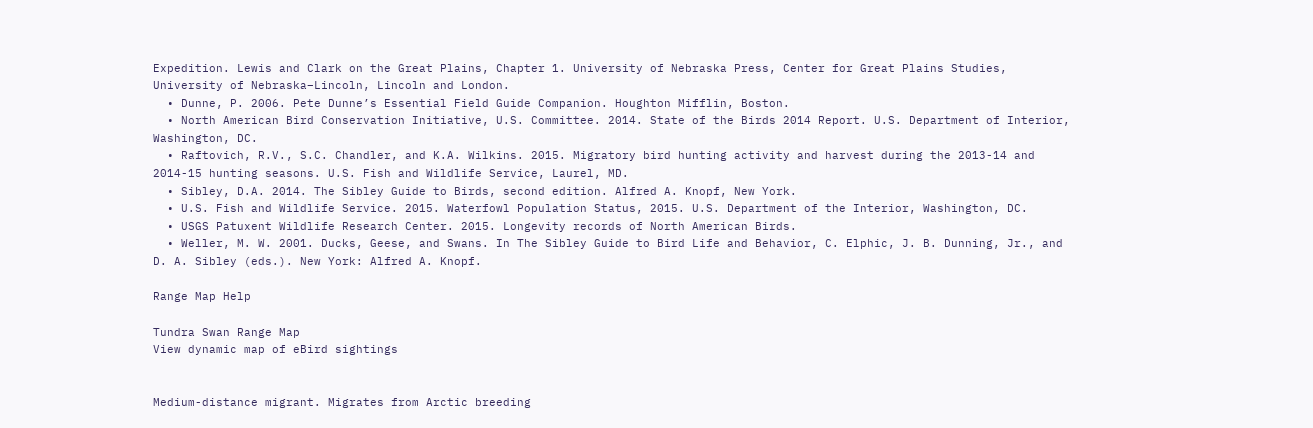Expedition. Lewis and Clark on the Great Plains, Chapter 1. University of Nebraska Press, Center for Great Plains Studies, University of Nebraska–Lincoln, Lincoln and London.
  • Dunne, P. 2006. Pete Dunne’s Essential Field Guide Companion. Houghton Mifflin, Boston.
  • North American Bird Conservation Initiative, U.S. Committee. 2014. State of the Birds 2014 Report. U.S. Department of Interior, Washington, DC.
  • Raftovich, R.V., S.C. Chandler, and K.A. Wilkins. 2015. Migratory bird hunting activity and harvest during the 2013-14 and 2014-15 hunting seasons. U.S. Fish and Wildlife Service, Laurel, MD.
  • Sibley, D.A. 2014. The Sibley Guide to Birds, second edition. Alfred A. Knopf, New York.
  • U.S. Fish and Wildlife Service. 2015. Waterfowl Population Status, 2015. U.S. Department of the Interior, Washington, DC.
  • USGS Patuxent Wildlife Research Center. 2015. Longevity records of North American Birds.
  • Weller, M. W. 2001. Ducks, Geese, and Swans. In The Sibley Guide to Bird Life and Behavior, C. Elphic, J. B. Dunning, Jr., and D. A. Sibley (eds.). New York: Alfred A. Knopf.

Range Map Help

Tundra Swan Range Map
View dynamic map of eBird sightings


Medium-distance migrant. Migrates from Arctic breeding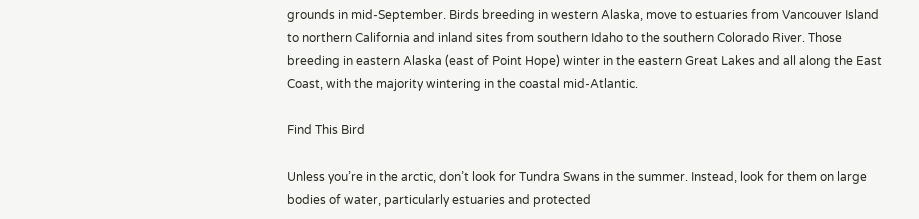grounds in mid-September. Birds breeding in western Alaska, move to estuaries from Vancouver Island to northern California and inland sites from southern Idaho to the southern Colorado River. Those breeding in eastern Alaska (east of Point Hope) winter in the eastern Great Lakes and all along the East Coast, with the majority wintering in the coastal mid-Atlantic.

Find This Bird

Unless you’re in the arctic, don’t look for Tundra Swans in the summer. Instead, look for them on large bodies of water, particularly estuaries and protected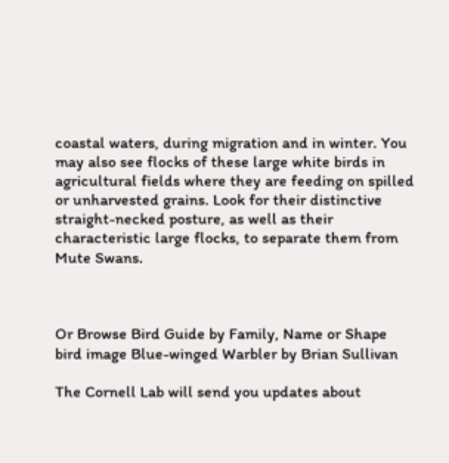coastal waters, during migration and in winter. You may also see flocks of these large white birds in agricultural fields where they are feeding on spilled or unharvested grains. Look for their distinctive straight-necked posture, as well as their characteristic large flocks, to separate them from Mute Swans.



Or Browse Bird Guide by Family, Name or Shape
bird image Blue-winged Warbler by Brian Sullivan

The Cornell Lab will send you updates about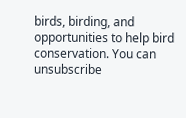birds, birding, and opportunities to help bird conservation. You can unsubscribe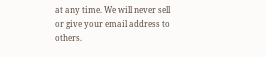at any time. We will never sell or give your email address to others.